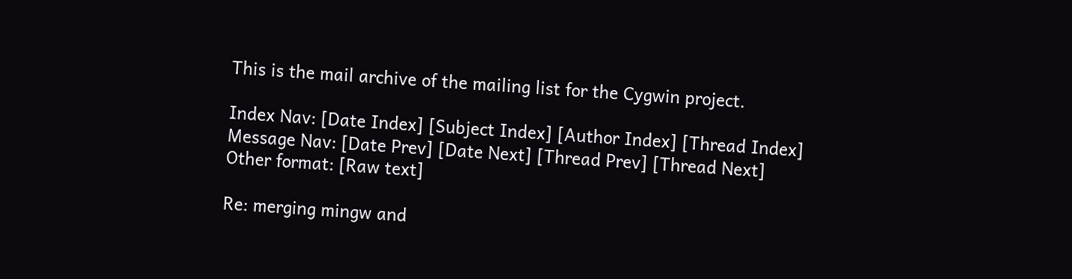This is the mail archive of the mailing list for the Cygwin project.

Index Nav: [Date Index] [Subject Index] [Author Index] [Thread Index]
Message Nav: [Date Prev] [Date Next] [Thread Prev] [Thread Next]
Other format: [Raw text]

Re: merging mingw and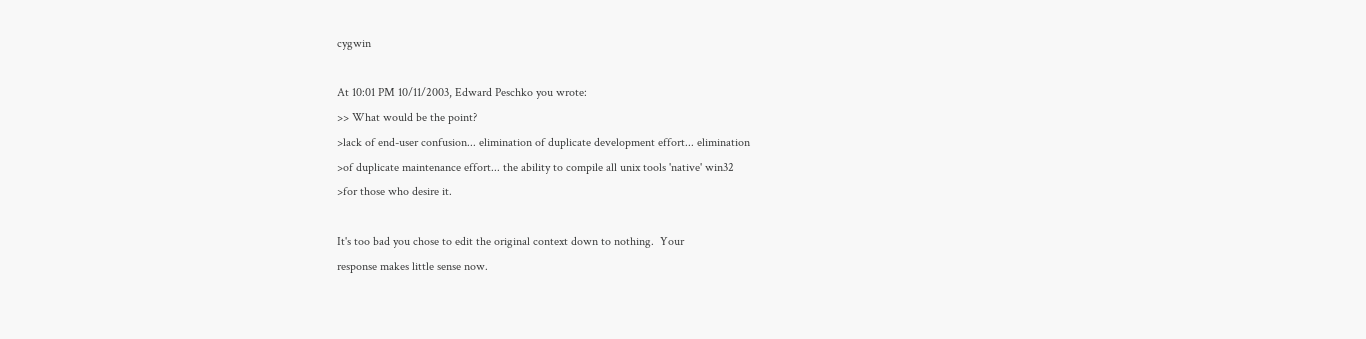cygwin

At 10:01 PM 10/11/2003, Edward Peschko you wrote:
>> What would be the point?
>lack of end-user confusion... elimination of duplicate development effort... elimination
>of duplicate maintenance effort... the ability to compile all unix tools 'native' win32
>for those who desire it.

It's too bad you chose to edit the original context down to nothing.  Your
response makes little sense now.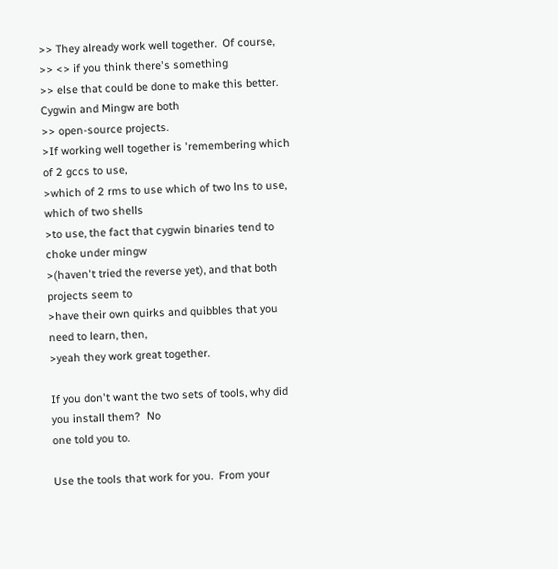>> They already work well together.  Of course,
>> <> if you think there's something
>> else that could be done to make this better.  Cygwin and Mingw are both
>> open-source projects.
>If working well together is 'remembering which of 2 gccs to use,
>which of 2 rms to use which of two lns to use, which of two shells
>to use, the fact that cygwin binaries tend to choke under mingw
>(haven't tried the reverse yet), and that both projects seem to
>have their own quirks and quibbles that you need to learn, then,
>yeah they work great together.

If you don't want the two sets of tools, why did you install them?  No
one told you to.

Use the tools that work for you.  From your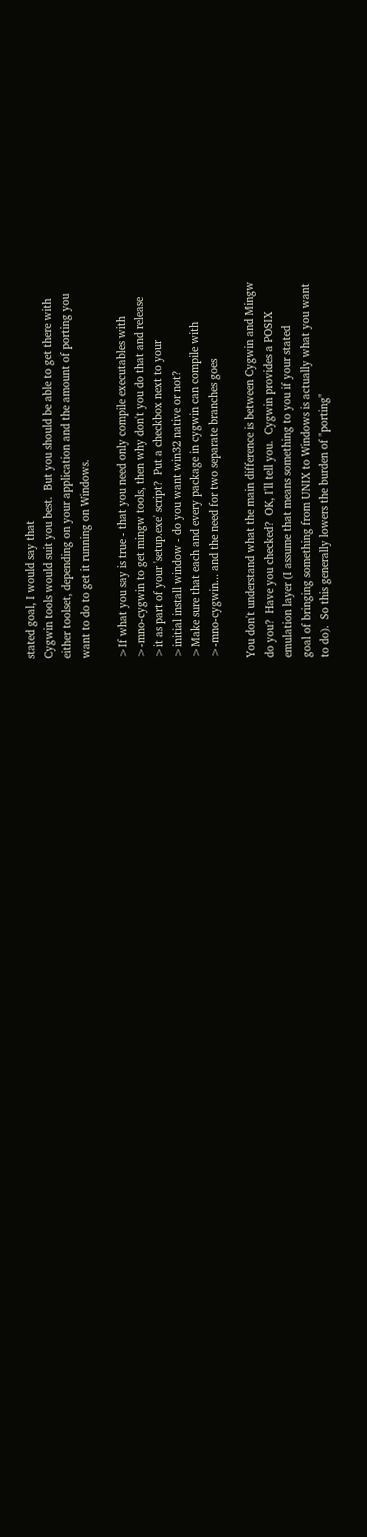stated goal, I would say that
Cygwin tools would suit you best.  But you should be able to get there with
either toolset, depending on your application and the amount of porting you
want to do to get it running on Windows.

>If what you say is true - that you need only compile executables with
>-mno-cygwin to get mingw tools, then why don't you do that and release
>it as part of your 'setup.exe' script?  Put a checkbox next to your
>initial install window - do you want win32 native or not?
>Make sure that each and every package in cygwin can compile with
>-mno-cygwin... and the need for two separate branches goes

You don't understand what the main difference is between Cygwin and Mingw
do you?  Have you checked?  OK, I'll tell you.  Cygwin provides a POSIX
emulation layer (I assume that means something to you if your stated
goal of bringing something from UNIX to Windows is actually what you want
to do).  So this generally lowers the burden of "porting"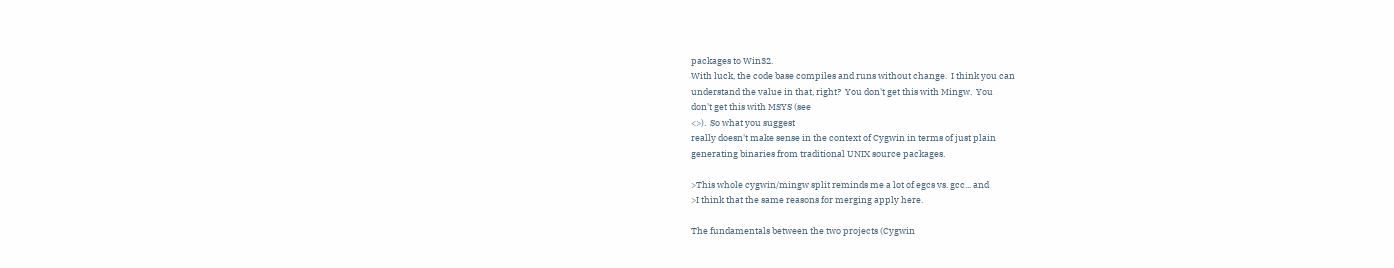packages to Win32.
With luck, the code base compiles and runs without change.  I think you can
understand the value in that, right?  You don't get this with Mingw.  You
don't get this with MSYS (see
<>).  So what you suggest
really doesn't make sense in the context of Cygwin in terms of just plain
generating binaries from traditional UNIX source packages.

>This whole cygwin/mingw split reminds me a lot of egcs vs. gcc... and
>I think that the same reasons for merging apply here.

The fundamentals between the two projects (Cygwin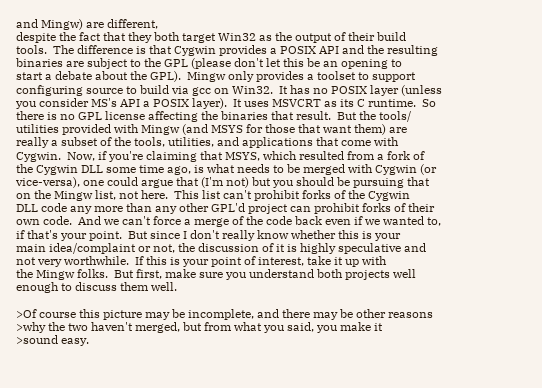and Mingw) are different,
despite the fact that they both target Win32 as the output of their build
tools.  The difference is that Cygwin provides a POSIX API and the resulting
binaries are subject to the GPL (please don't let this be an opening to
start a debate about the GPL).  Mingw only provides a toolset to support
configuring source to build via gcc on Win32.  It has no POSIX layer (unless
you consider MS's API a POSIX layer).  It uses MSVCRT as its C runtime.  So
there is no GPL license affecting the binaries that result.  But the tools/
utilities provided with Mingw (and MSYS for those that want them) are
really a subset of the tools, utilities, and applications that come with
Cygwin.  Now, if you're claiming that MSYS, which resulted from a fork of
the Cygwin DLL some time ago, is what needs to be merged with Cygwin (or
vice-versa), one could argue that (I'm not) but you should be pursuing that
on the Mingw list, not here.  This list can't prohibit forks of the Cygwin
DLL code any more than any other GPL'd project can prohibit forks of their
own code.  And we can't force a merge of the code back even if we wanted to,
if that's your point.  But since I don't really know whether this is your
main idea/complaint or not, the discussion of it is highly speculative and
not very worthwhile.  If this is your point of interest, take it up with
the Mingw folks.  But first, make sure you understand both projects well
enough to discuss them well.

>Of course this picture may be incomplete, and there may be other reasons
>why the two haven't merged, but from what you said, you make it
>sound easy.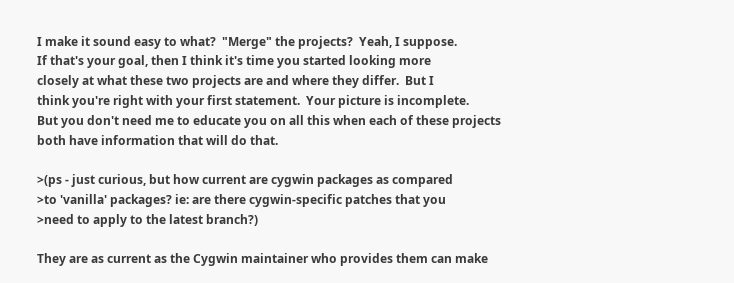I make it sound easy to what?  "Merge" the projects?  Yeah, I suppose.
If that's your goal, then I think it's time you started looking more
closely at what these two projects are and where they differ.  But I
think you're right with your first statement.  Your picture is incomplete.
But you don't need me to educate you on all this when each of these projects
both have information that will do that.

>(ps - just curious, but how current are cygwin packages as compared
>to 'vanilla' packages? ie: are there cygwin-specific patches that you
>need to apply to the latest branch?)

They are as current as the Cygwin maintainer who provides them can make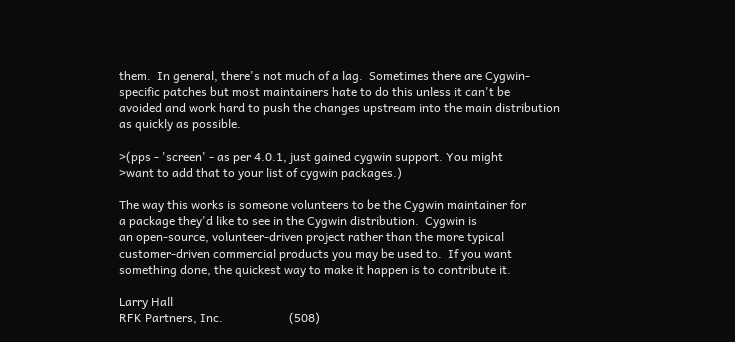them.  In general, there's not much of a lag.  Sometimes there are Cygwin-
specific patches but most maintainers hate to do this unless it can't be
avoided and work hard to push the changes upstream into the main distribution
as quickly as possible.

>(pps - 'screen' - as per 4.0.1, just gained cygwin support. You might
>want to add that to your list of cygwin packages.)

The way this works is someone volunteers to be the Cygwin maintainer for
a package they'd like to see in the Cygwin distribution.  Cygwin is
an open-source, volunteer-driven project rather than the more typical
customer-driven commercial products you may be used to.  If you want
something done, the quickest way to make it happen is to contribute it.

Larry Hall
RFK Partners, Inc.                      (508)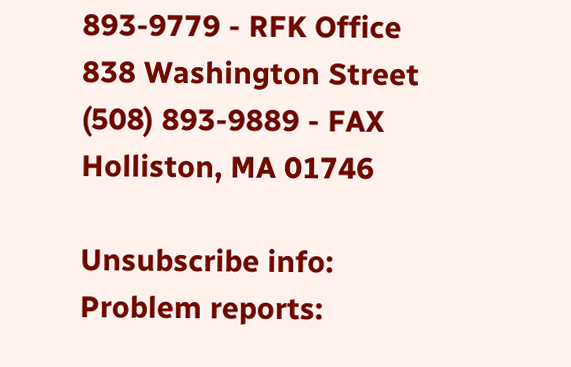893-9779 - RFK Office
838 Washington Street                   (508) 893-9889 - FAX
Holliston, MA 01746

Unsubscribe info:
Problem reports: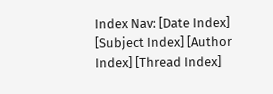Index Nav: [Date Index] [Subject Index] [Author Index] [Thread Index]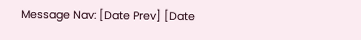Message Nav: [Date Prev] [Date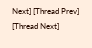Next] [Thread Prev] [Thread Next]